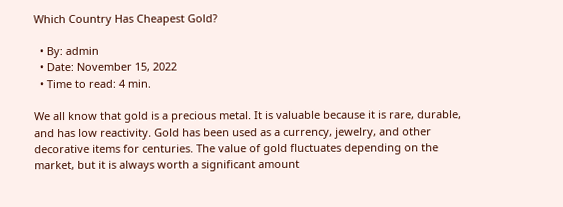Which Country Has Cheapest Gold?

  • By: admin
  • Date: November 15, 2022
  • Time to read: 4 min.

We all know that gold is a precious metal. It is valuable because it is rare, durable, and has low reactivity. Gold has been used as a currency, jewelry, and other decorative items for centuries. The value of gold fluctuates depending on the market, but it is always worth a significant amount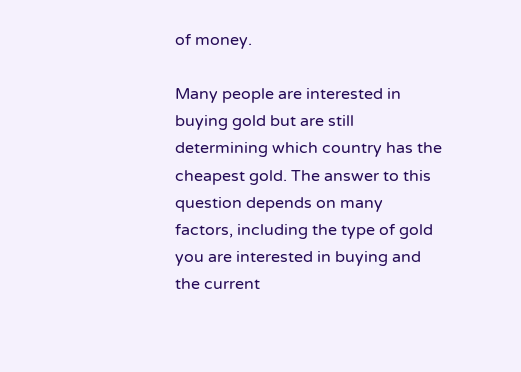of money.

Many people are interested in buying gold but are still determining which country has the cheapest gold. The answer to this question depends on many factors, including the type of gold you are interested in buying and the current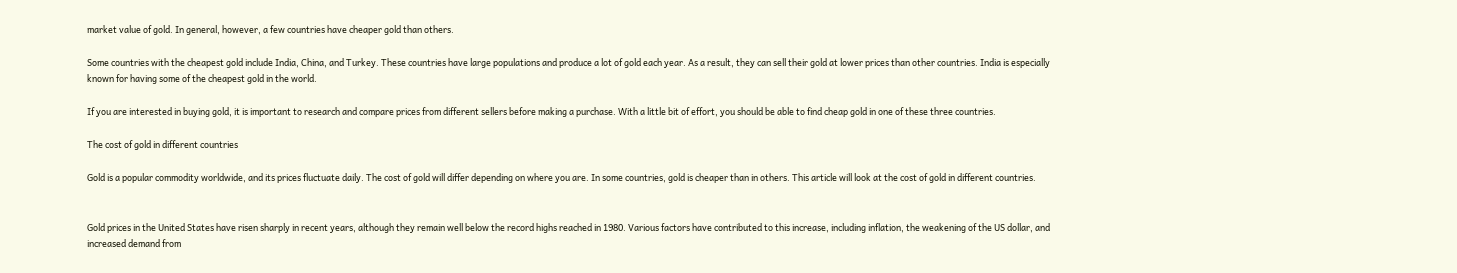market value of gold. In general, however, a few countries have cheaper gold than others.

Some countries with the cheapest gold include India, China, and Turkey. These countries have large populations and produce a lot of gold each year. As a result, they can sell their gold at lower prices than other countries. India is especially known for having some of the cheapest gold in the world.

If you are interested in buying gold, it is important to research and compare prices from different sellers before making a purchase. With a little bit of effort, you should be able to find cheap gold in one of these three countries.

The cost of gold in different countries

Gold is a popular commodity worldwide, and its prices fluctuate daily. The cost of gold will differ depending on where you are. In some countries, gold is cheaper than in others. This article will look at the cost of gold in different countries.


Gold prices in the United States have risen sharply in recent years, although they remain well below the record highs reached in 1980. Various factors have contributed to this increase, including inflation, the weakening of the US dollar, and increased demand from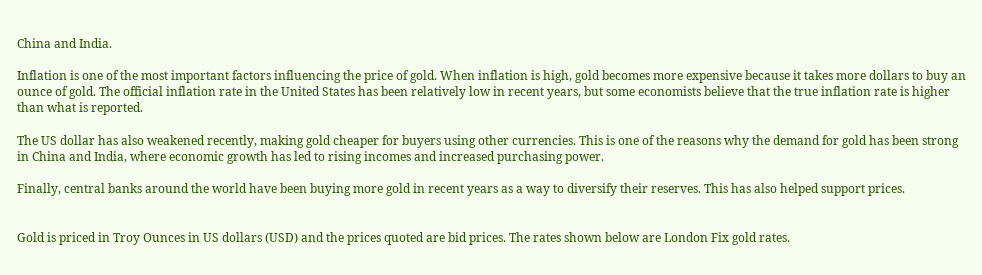China and India.

Inflation is one of the most important factors influencing the price of gold. When inflation is high, gold becomes more expensive because it takes more dollars to buy an ounce of gold. The official inflation rate in the United States has been relatively low in recent years, but some economists believe that the true inflation rate is higher than what is reported.

The US dollar has also weakened recently, making gold cheaper for buyers using other currencies. This is one of the reasons why the demand for gold has been strong in China and India, where economic growth has led to rising incomes and increased purchasing power.

Finally, central banks around the world have been buying more gold in recent years as a way to diversify their reserves. This has also helped support prices.


Gold is priced in Troy Ounces in US dollars (USD) and the prices quoted are bid prices. The rates shown below are London Fix gold rates.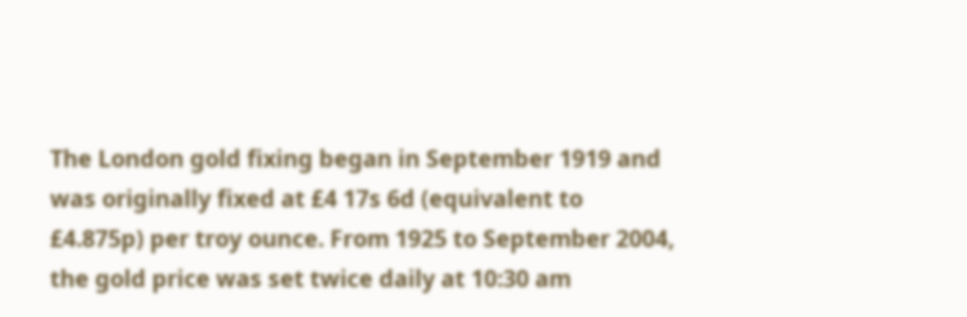The London gold fixing began in September 1919 and was originally fixed at £4 17s 6d (equivalent to £4.875p) per troy ounce. From 1925 to September 2004, the gold price was set twice daily at 10:30 am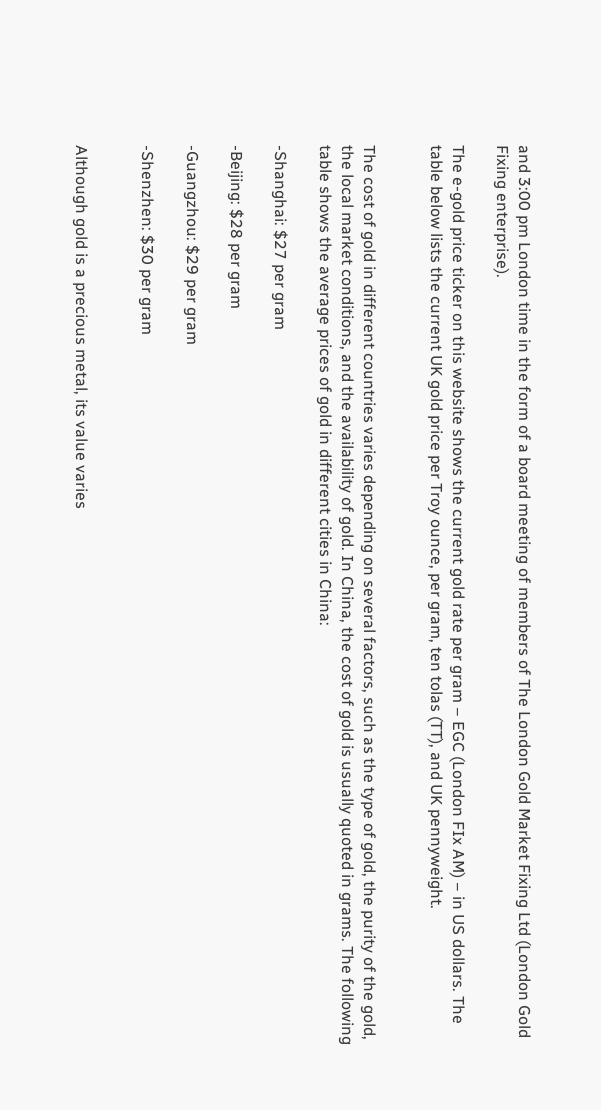and 3:00 pm London time in the form of a board meeting of members of The London Gold Market Fixing Ltd (London Gold Fixing enterprise).

The e-gold price ticker on this website shows the current gold rate per gram – EGC (London FIx AM) – in US dollars. The table below lists the current UK gold price per Troy ounce, per gram, ten tolas (TT), and UK pennyweight.


The cost of gold in different countries varies depending on several factors, such as the type of gold, the purity of the gold, the local market conditions, and the availability of gold. In China, the cost of gold is usually quoted in grams. The following table shows the average prices of gold in different cities in China:

-Shanghai: $27 per gram

-Beijing: $28 per gram

-Guangzhou: $29 per gram

-Shenzhen: $30 per gram


Although gold is a precious metal, its value varies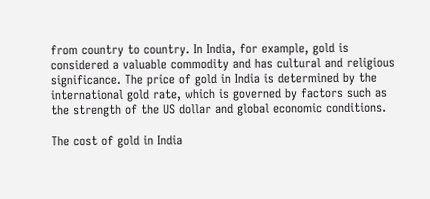from country to country. In India, for example, gold is considered a valuable commodity and has cultural and religious significance. The price of gold in India is determined by the international gold rate, which is governed by factors such as the strength of the US dollar and global economic conditions.

The cost of gold in India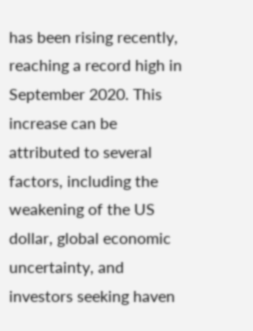has been rising recently, reaching a record high in September 2020. This increase can be attributed to several factors, including the weakening of the US dollar, global economic uncertainty, and investors seeking haven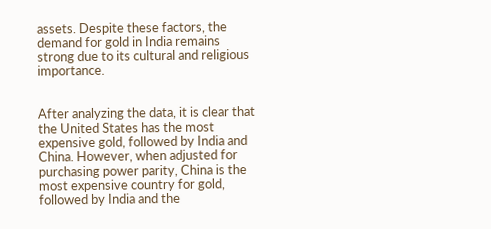assets. Despite these factors, the demand for gold in India remains strong due to its cultural and religious importance.


After analyzing the data, it is clear that the United States has the most expensive gold, followed by India and China. However, when adjusted for purchasing power parity, China is the most expensive country for gold, followed by India and the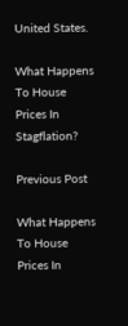United States.

What Happens To House Prices In Stagflation?

Previous Post

What Happens To House Prices In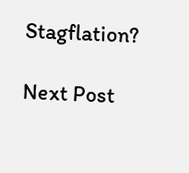Stagflation?

Next Post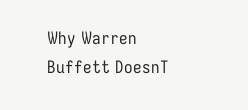Why Warren Buffett DoesnT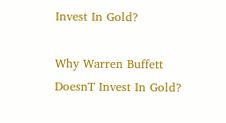Invest In Gold?

Why Warren Buffett DoesnT Invest In Gold?